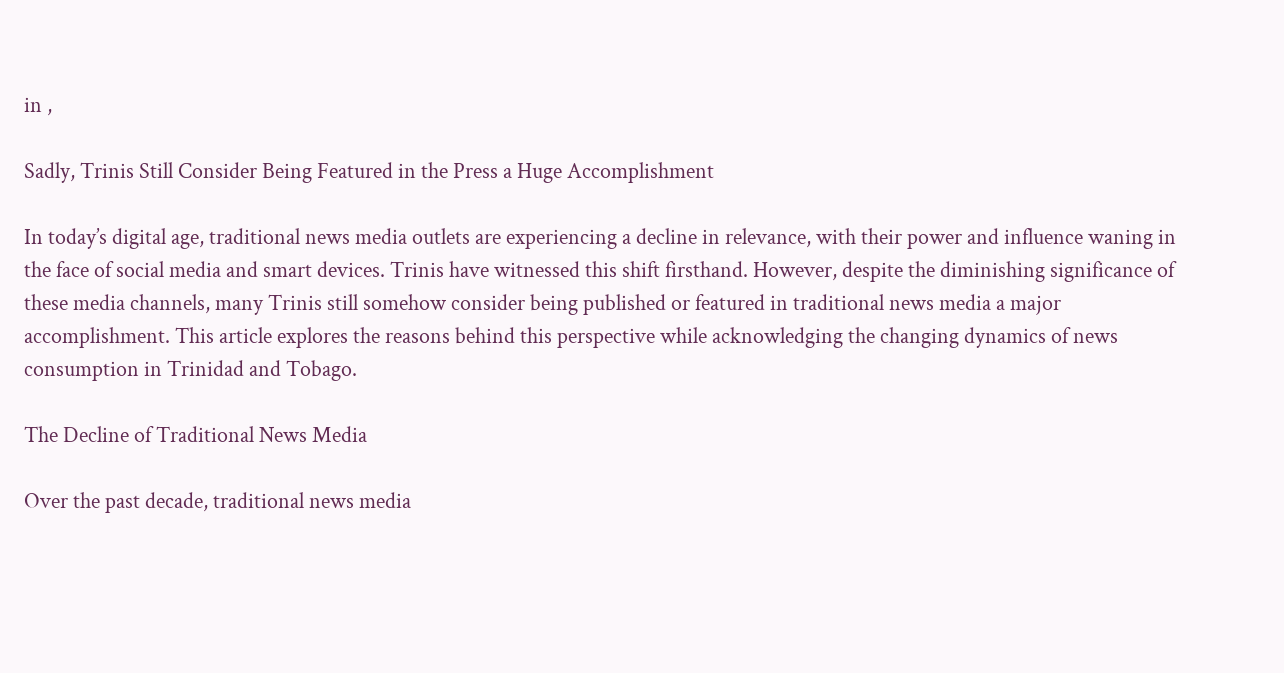in ,

Sadly, Trinis Still Consider Being Featured in the Press a Huge Accomplishment

In today’s digital age, traditional news media outlets are experiencing a decline in relevance, with their power and influence waning in the face of social media and smart devices. Trinis have witnessed this shift firsthand. However, despite the diminishing significance of these media channels, many Trinis still somehow consider being published or featured in traditional news media a major accomplishment. This article explores the reasons behind this perspective while acknowledging the changing dynamics of news consumption in Trinidad and Tobago.

The Decline of Traditional News Media

Over the past decade, traditional news media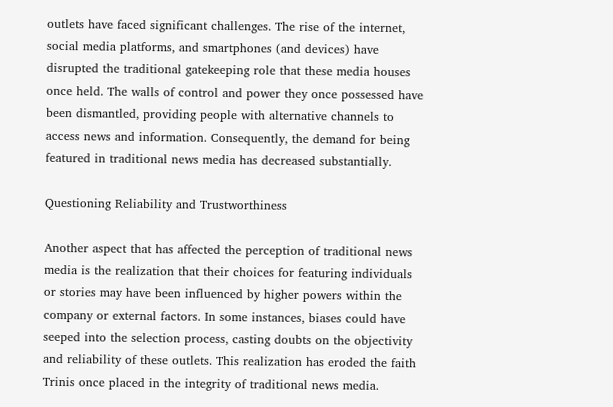outlets have faced significant challenges. The rise of the internet, social media platforms, and smartphones (and devices) have disrupted the traditional gatekeeping role that these media houses once held. The walls of control and power they once possessed have been dismantled, providing people with alternative channels to access news and information. Consequently, the demand for being featured in traditional news media has decreased substantially.

Questioning Reliability and Trustworthiness

Another aspect that has affected the perception of traditional news media is the realization that their choices for featuring individuals or stories may have been influenced by higher powers within the company or external factors. In some instances, biases could have seeped into the selection process, casting doubts on the objectivity and reliability of these outlets. This realization has eroded the faith Trinis once placed in the integrity of traditional news media.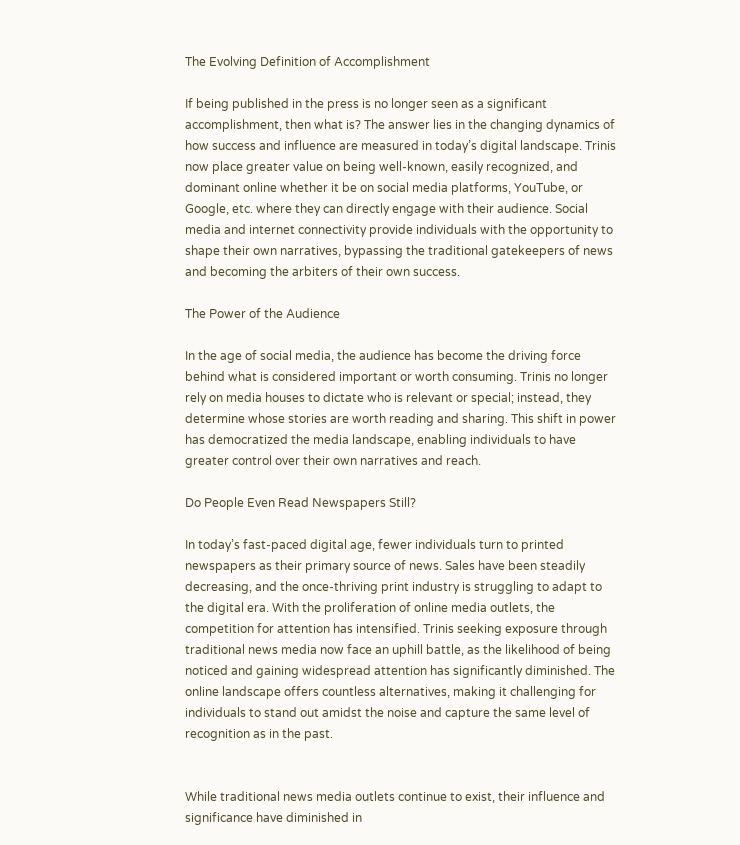The Evolving Definition of Accomplishment

If being published in the press is no longer seen as a significant accomplishment, then what is? The answer lies in the changing dynamics of how success and influence are measured in today’s digital landscape. Trinis now place greater value on being well-known, easily recognized, and dominant online whether it be on social media platforms, YouTube, or Google, etc. where they can directly engage with their audience. Social media and internet connectivity provide individuals with the opportunity to shape their own narratives, bypassing the traditional gatekeepers of news and becoming the arbiters of their own success.

The Power of the Audience

In the age of social media, the audience has become the driving force behind what is considered important or worth consuming. Trinis no longer rely on media houses to dictate who is relevant or special; instead, they determine whose stories are worth reading and sharing. This shift in power has democratized the media landscape, enabling individuals to have greater control over their own narratives and reach.

Do People Even Read Newspapers Still?

In today’s fast-paced digital age, fewer individuals turn to printed newspapers as their primary source of news. Sales have been steadily decreasing, and the once-thriving print industry is struggling to adapt to the digital era. With the proliferation of online media outlets, the competition for attention has intensified. Trinis seeking exposure through traditional news media now face an uphill battle, as the likelihood of being noticed and gaining widespread attention has significantly diminished. The online landscape offers countless alternatives, making it challenging for individuals to stand out amidst the noise and capture the same level of recognition as in the past.


While traditional news media outlets continue to exist, their influence and significance have diminished in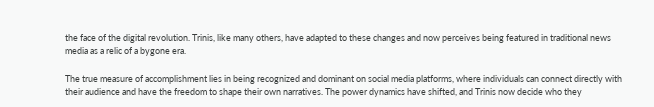the face of the digital revolution. Trinis, like many others, have adapted to these changes and now perceives being featured in traditional news media as a relic of a bygone era.

The true measure of accomplishment lies in being recognized and dominant on social media platforms, where individuals can connect directly with their audience and have the freedom to shape their own narratives. The power dynamics have shifted, and Trinis now decide who they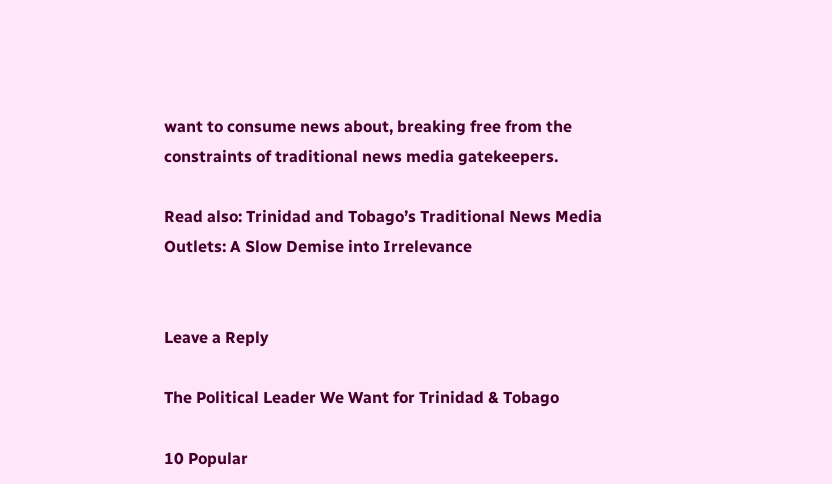want to consume news about, breaking free from the constraints of traditional news media gatekeepers.

Read also: Trinidad and Tobago’s Traditional News Media Outlets: A Slow Demise into Irrelevance


Leave a Reply

The Political Leader We Want for Trinidad & Tobago

10 Popular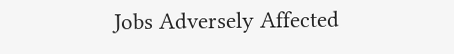Jobs Adversely Affected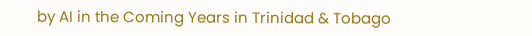by AI in the Coming Years in Trinidad & Tobago